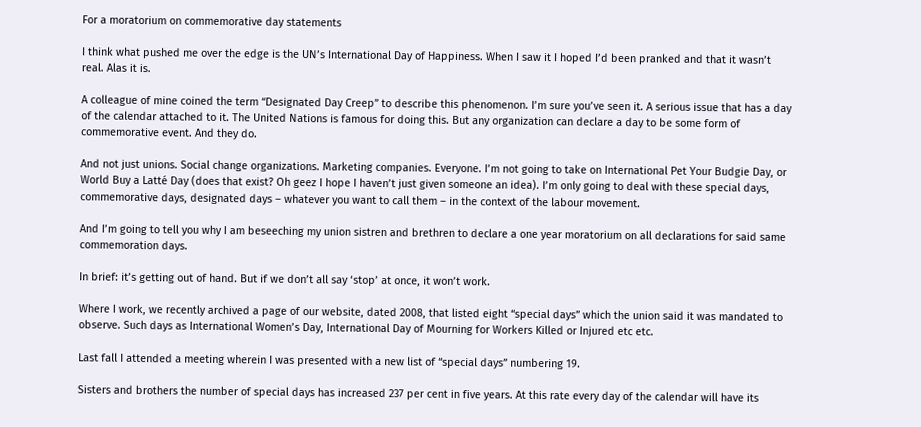For a moratorium on commemorative day statements

I think what pushed me over the edge is the UN’s International Day of Happiness. When I saw it I hoped I’d been pranked and that it wasn’t real. Alas it is.

A colleague of mine coined the term “Designated Day Creep” to describe this phenomenon. I’m sure you’ve seen it. A serious issue that has a day of the calendar attached to it. The United Nations is famous for doing this. But any organization can declare a day to be some form of commemorative event. And they do.

And not just unions. Social change organizations. Marketing companies. Everyone. I’m not going to take on International Pet Your Budgie Day, or World Buy a Latté Day (does that exist? Oh geez I hope I haven’t just given someone an idea). I’m only going to deal with these special days, commemorative days, designated days – whatever you want to call them – in the context of the labour movement.

And I’m going to tell you why I am beseeching my union sistren and brethren to declare a one year moratorium on all declarations for said same commemoration days.

In brief: it’s getting out of hand. But if we don’t all say ‘stop’ at once, it won’t work.

Where I work, we recently archived a page of our website, dated 2008, that listed eight “special days” which the union said it was mandated to observe. Such days as International Women’s Day, International Day of Mourning for Workers Killed or Injured etc etc.

Last fall I attended a meeting wherein I was presented with a new list of “special days” numbering 19.

Sisters and brothers the number of special days has increased 237 per cent in five years. At this rate every day of the calendar will have its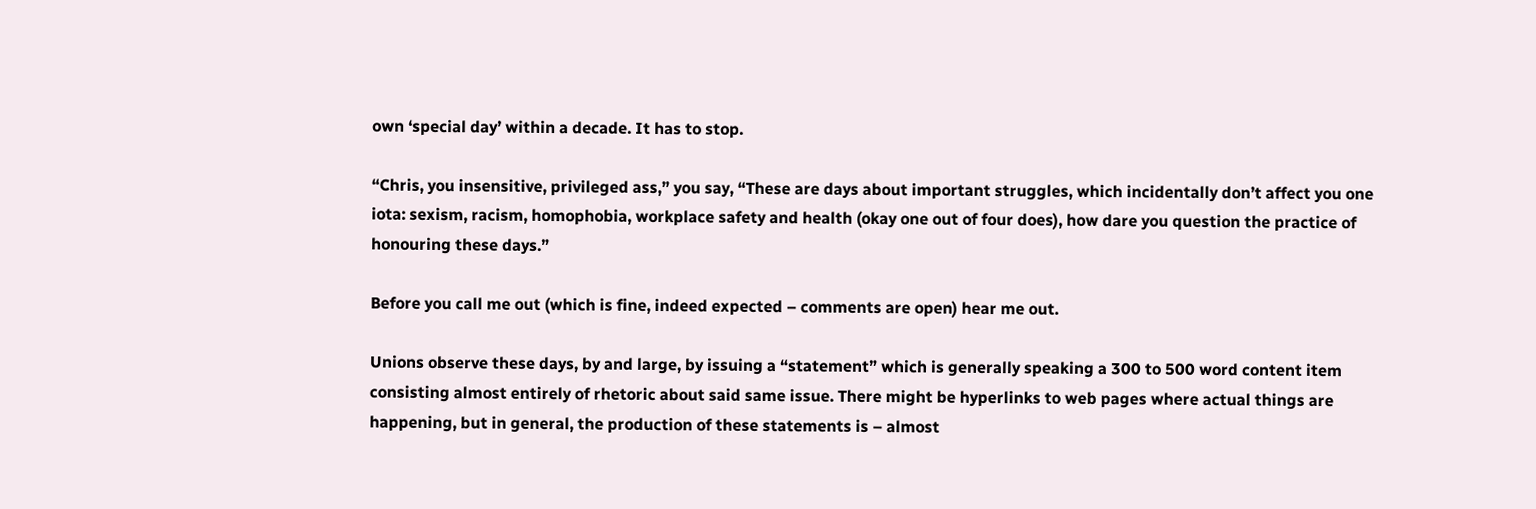own ‘special day’ within a decade. It has to stop.

“Chris, you insensitive, privileged ass,” you say, “These are days about important struggles, which incidentally don’t affect you one iota: sexism, racism, homophobia, workplace safety and health (okay one out of four does), how dare you question the practice of honouring these days.”

Before you call me out (which is fine, indeed expected – comments are open) hear me out.

Unions observe these days, by and large, by issuing a “statement” which is generally speaking a 300 to 500 word content item consisting almost entirely of rhetoric about said same issue. There might be hyperlinks to web pages where actual things are happening, but in general, the production of these statements is – almost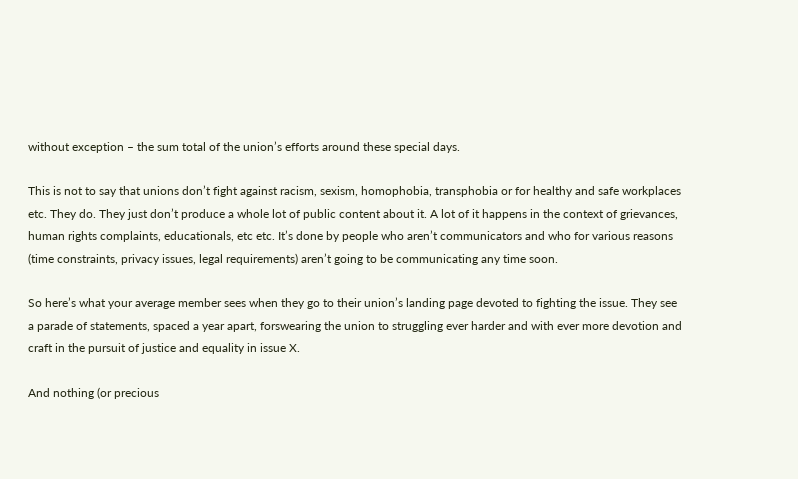without exception – the sum total of the union’s efforts around these special days.

This is not to say that unions don’t fight against racism, sexism, homophobia, transphobia or for healthy and safe workplaces etc. They do. They just don’t produce a whole lot of public content about it. A lot of it happens in the context of grievances, human rights complaints, educationals, etc etc. It’s done by people who aren’t communicators and who for various reasons (time constraints, privacy issues, legal requirements) aren’t going to be communicating any time soon.

So here’s what your average member sees when they go to their union’s landing page devoted to fighting the issue. They see a parade of statements, spaced a year apart, forswearing the union to struggling ever harder and with ever more devotion and craft in the pursuit of justice and equality in issue X.

And nothing (or precious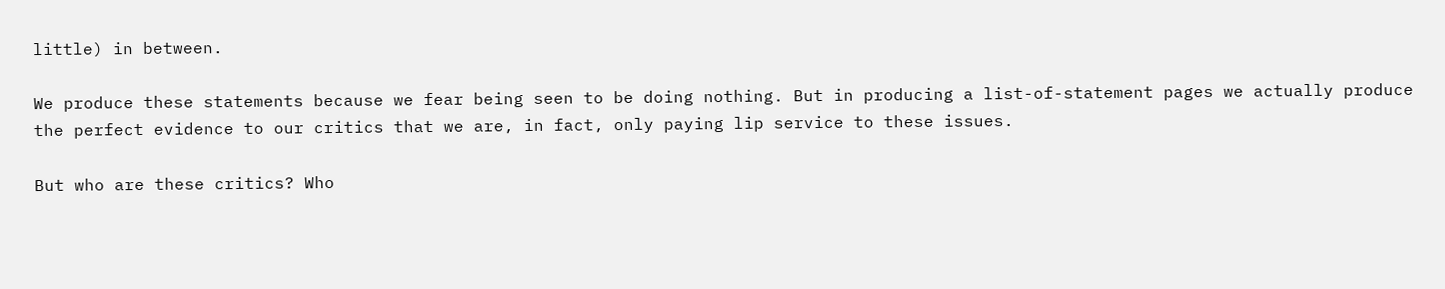little) in between.

We produce these statements because we fear being seen to be doing nothing. But in producing a list-of-statement pages we actually produce the perfect evidence to our critics that we are, in fact, only paying lip service to these issues.

But who are these critics? Who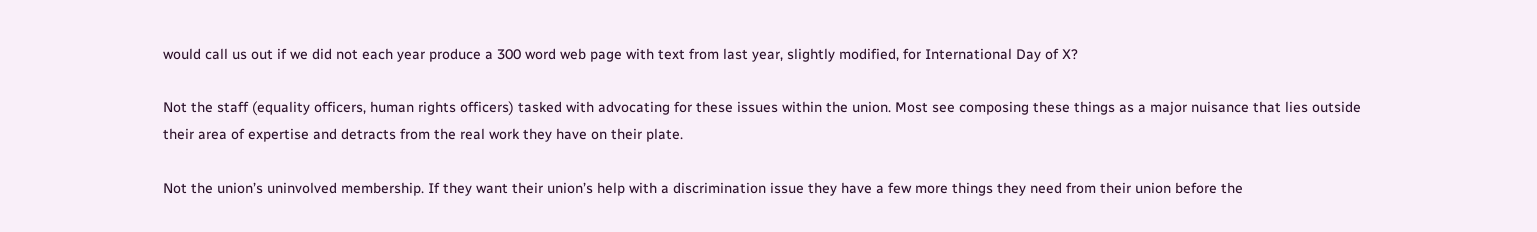would call us out if we did not each year produce a 300 word web page with text from last year, slightly modified, for International Day of X?

Not the staff (equality officers, human rights officers) tasked with advocating for these issues within the union. Most see composing these things as a major nuisance that lies outside their area of expertise and detracts from the real work they have on their plate.

Not the union’s uninvolved membership. If they want their union’s help with a discrimination issue they have a few more things they need from their union before the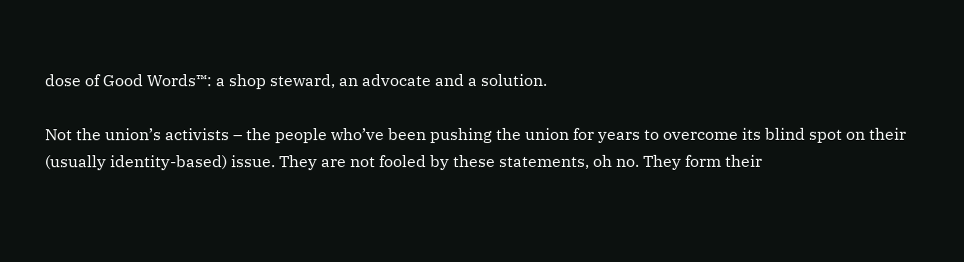dose of Good Words™: a shop steward, an advocate and a solution.

Not the union’s activists – the people who’ve been pushing the union for years to overcome its blind spot on their (usually identity-based) issue. They are not fooled by these statements, oh no. They form their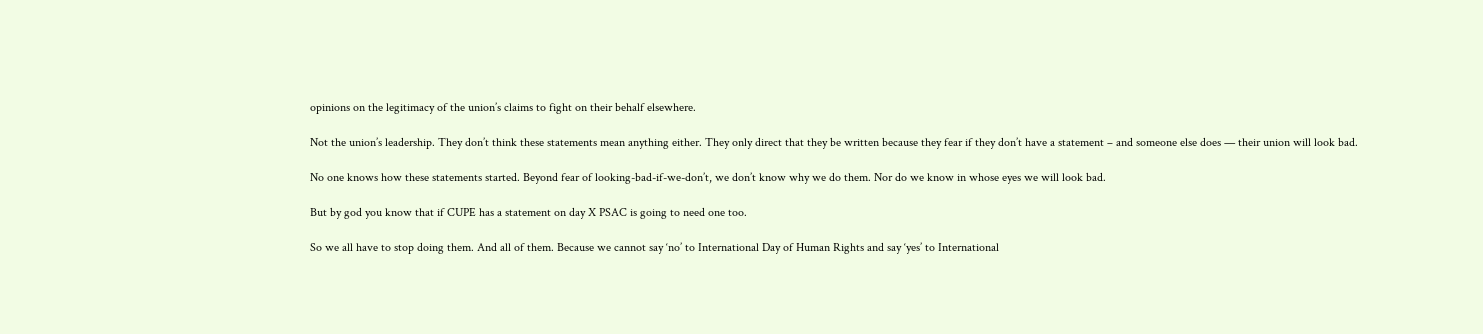opinions on the legitimacy of the union’s claims to fight on their behalf elsewhere.

Not the union’s leadership. They don’t think these statements mean anything either. They only direct that they be written because they fear if they don’t have a statement – and someone else does — their union will look bad.

No one knows how these statements started. Beyond fear of looking-bad-if-we-don’t, we don’t know why we do them. Nor do we know in whose eyes we will look bad.

But by god you know that if CUPE has a statement on day X PSAC is going to need one too.

So we all have to stop doing them. And all of them. Because we cannot say ‘no’ to International Day of Human Rights and say ‘yes’ to International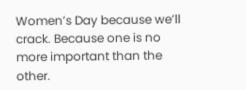Women’s Day because we’ll crack. Because one is no more important than the other.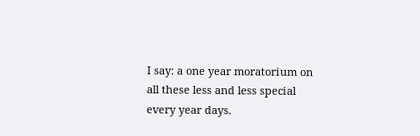I say: a one year moratorium on all these less and less special every year days.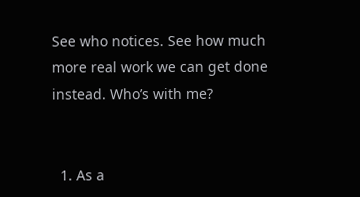See who notices. See how much more real work we can get done instead. Who’s with me?


  1. As a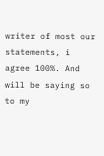writer of most our statements, i agree 100%. And will be saying so to my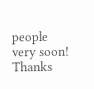people very soon! Thanks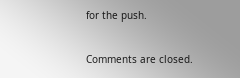for the push.

Comments are closed.